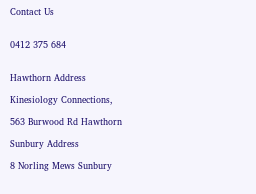Contact Us


0412 375 684


Hawthorn Address

Kinesiology Connections,

563 Burwood Rd Hawthorn

Sunbury Address

8 Norling Mews Sunbury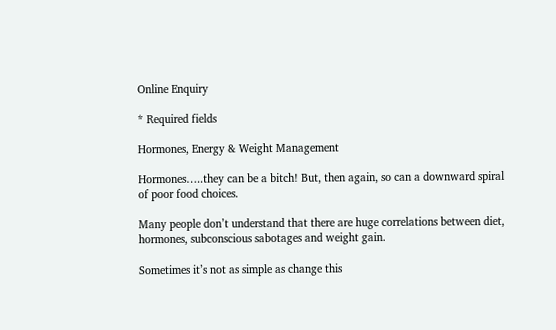Online Enquiry

* Required fields

Hormones, Energy & Weight Management

Hormones…..they can be a bitch! But, then again, so can a downward spiral of poor food choices.

Many people don’t understand that there are huge correlations between diet, hormones, subconscious sabotages and weight gain.

Sometimes it’s not as simple as change this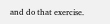and do that exercise.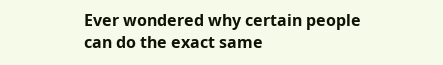Ever wondered why certain people can do the exact same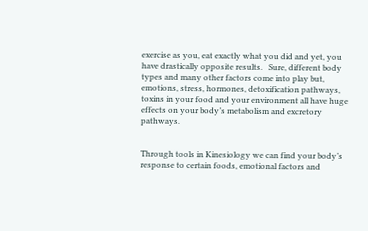exercise as you, eat exactly what you did and yet, you have drastically opposite results.   Sure, different body types and many other factors come into play but, emotions, stress, hormones, detoxification pathways, toxins in your food and your environment all have huge effects on your body’s metabolism and excretory pathways.


Through tools in Kinesiology we can find your body’s response to certain foods, emotional factors and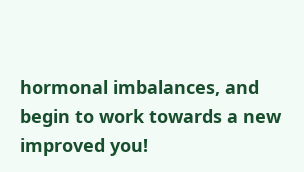hormonal imbalances, and begin to work towards a new improved you!